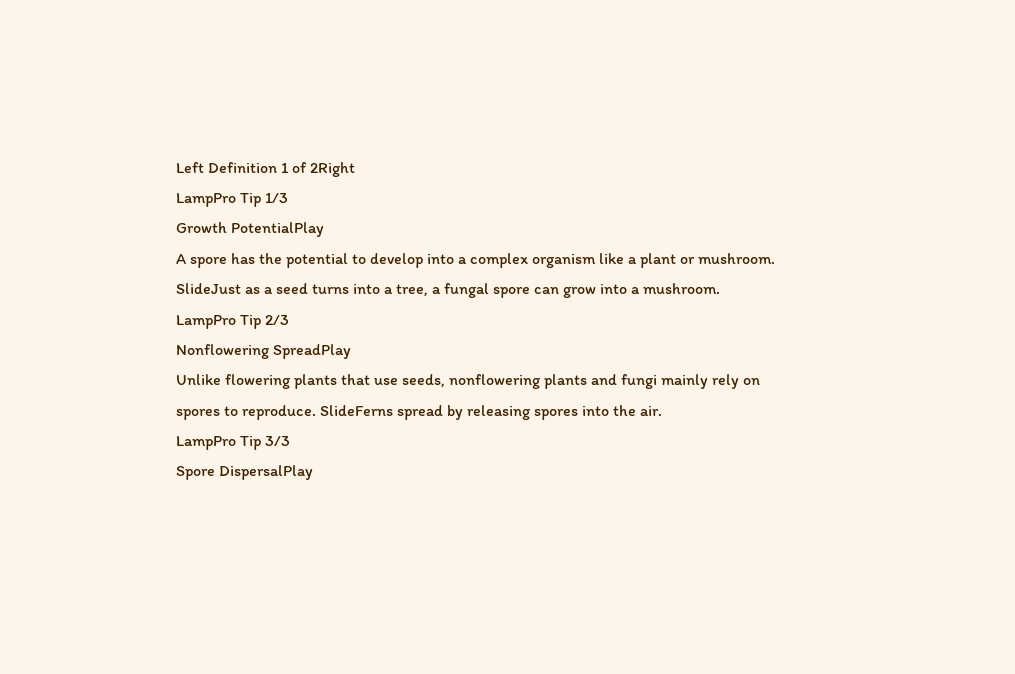Left Definition 1 of 2Right
LampPro Tip 1/3
Growth PotentialPlay
A spore has the potential to develop into a complex organism like a plant or mushroom. SlideJust as a seed turns into a tree, a fungal spore can grow into a mushroom.
LampPro Tip 2/3
Nonflowering SpreadPlay
Unlike flowering plants that use seeds, nonflowering plants and fungi mainly rely on spores to reproduce. SlideFerns spread by releasing spores into the air.
LampPro Tip 3/3
Spore DispersalPlay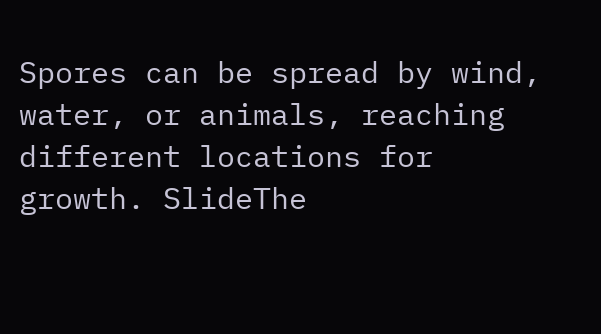Spores can be spread by wind, water, or animals, reaching different locations for growth. SlideThe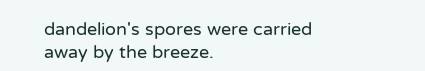dandelion's spores were carried away by the breeze.